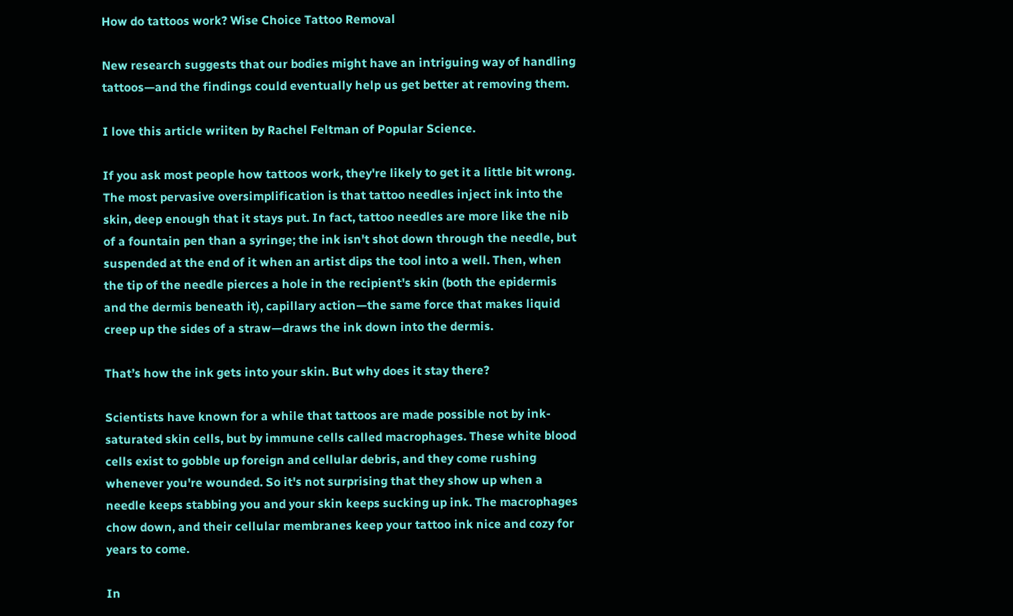How do tattoos work? Wise Choice Tattoo Removal

New research suggests that our bodies might have an intriguing way of handling tattoos—and the findings could eventually help us get better at removing them.

I love this article wriiten by Rachel Feltman of Popular Science.

If you ask most people how tattoos work, they're likely to get it a little bit wrong. The most pervasive oversimplification is that tattoo needles inject ink into the skin, deep enough that it stays put. In fact, tattoo needles are more like the nib of a fountain pen than a syringe; the ink isn't shot down through the needle, but suspended at the end of it when an artist dips the tool into a well. Then, when the tip of the needle pierces a hole in the recipient's skin (both the epidermis and the dermis beneath it), capillary action—the same force that makes liquid creep up the sides of a straw—draws the ink down into the dermis.

That’s how the ink gets into your skin. But why does it stay there?

Scientists have known for a while that tattoos are made possible not by ink-saturated skin cells, but by immune cells called macrophages. These white blood cells exist to gobble up foreign and cellular debris, and they come rushing whenever you're wounded. So it's not surprising that they show up when a needle keeps stabbing you and your skin keeps sucking up ink. The macrophages chow down, and their cellular membranes keep your tattoo ink nice and cozy for years to come.

In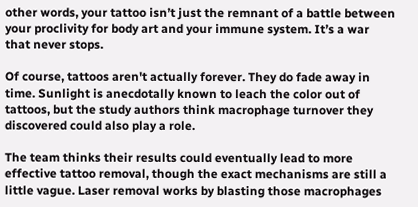other words, your tattoo isn’t just the remnant of a battle between your proclivity for body art and your immune system. It’s a war that never stops.

Of course, tattoos aren't actually forever. They do fade away in time. Sunlight is anecdotally known to leach the color out of tattoos, but the study authors think macrophage turnover they discovered could also play a role.

The team thinks their results could eventually lead to more effective tattoo removal, though the exact mechanisms are still a little vague. Laser removal works by blasting those macrophages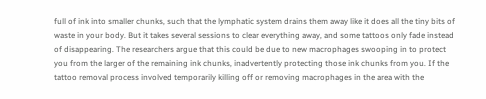full of ink into smaller chunks, such that the lymphatic system drains them away like it does all the tiny bits of waste in your body. But it takes several sessions to clear everything away, and some tattoos only fade instead of disappearing. The researchers argue that this could be due to new macrophages swooping in to protect you from the larger of the remaining ink chunks, inadvertently protecting those ink chunks from you. If the tattoo removal process involved temporarily killing off or removing macrophages in the area with the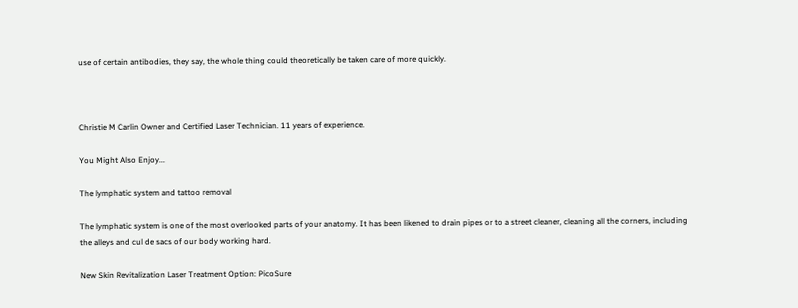use of certain antibodies, they say, the whole thing could theoretically be taken care of more quickly.



Christie M Carlin Owner and Certified Laser Technician. 11 years of experience.

You Might Also Enjoy...

The lymphatic system and tattoo removal

The lymphatic system is one of the most overlooked parts of your anatomy. It has been likened to drain pipes or to a street cleaner, cleaning all the corners, including the alleys and cul de sacs of our body working hard.

New Skin Revitalization Laser Treatment Option: PicoSure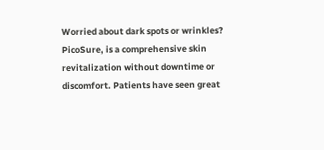Worried about dark spots or wrinkles? PicoSure, is a comprehensive skin revitalization without downtime or discomfort. Patients have seen great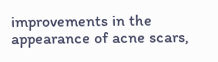improvements in the appearance of acne scars,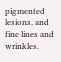pigmented lesions, and fine lines and wrinkles.